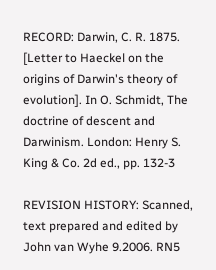RECORD: Darwin, C. R. 1875. [Letter to Haeckel on the origins of Darwin's theory of evolution]. In O. Schmidt, The doctrine of descent and Darwinism. London: Henry S. King & Co. 2d ed., pp. 132-3

REVISION HISTORY: Scanned, text prepared and edited by John van Wyhe 9.2006. RN5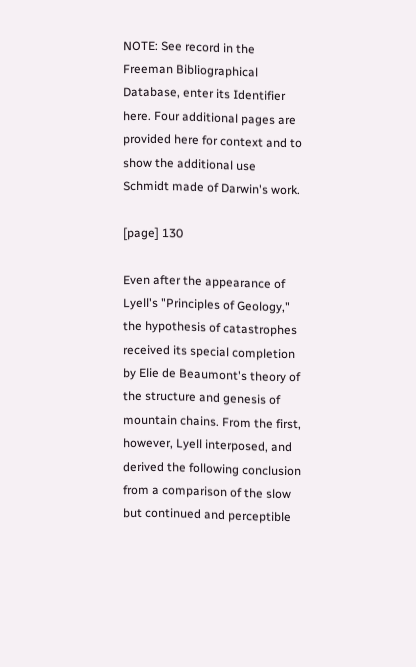NOTE: See record in the Freeman Bibliographical Database, enter its Identifier here. Four additional pages are provided here for context and to show the additional use Schmidt made of Darwin's work.

[page] 130

Even after the appearance of Lyell's "Principles of Geology," the hypothesis of catastrophes received its special completion by Elie de Beaumont's theory of the structure and genesis of mountain chains. From the first, however, Lyell interposed, and derived the following conclusion from a comparison of the slow but continued and perceptible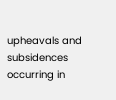upheavals and subsidences occurring in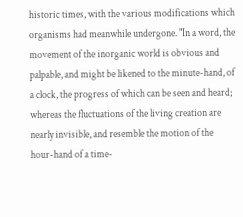historic times, with the various modifications which organisms had meanwhile undergone. "In a word, the movement of the inorganic world is obvious and palpable, and might be likened to the minute-hand, of a clock, the progress of which can be seen and heard; whereas the fluctuations of the living creation are nearly invisible, and resemble the motion of the hour-hand of a time-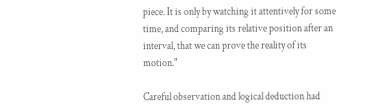piece. It is only by watching it attentively for some time, and comparing its relative position after an interval, that we can prove the reality of its motion."

Careful observation and logical deduction had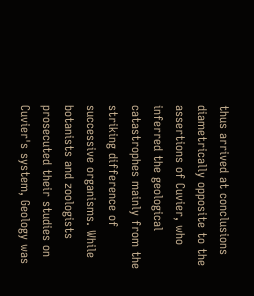thus arrived at conclusions diametrically opposite to the assertions of Cuvier, who inferred the geological catastrophes mainly from the striking difference of successive organisms. While botanists and zoologists prosecuted their studies on Cuvier's system, Geology was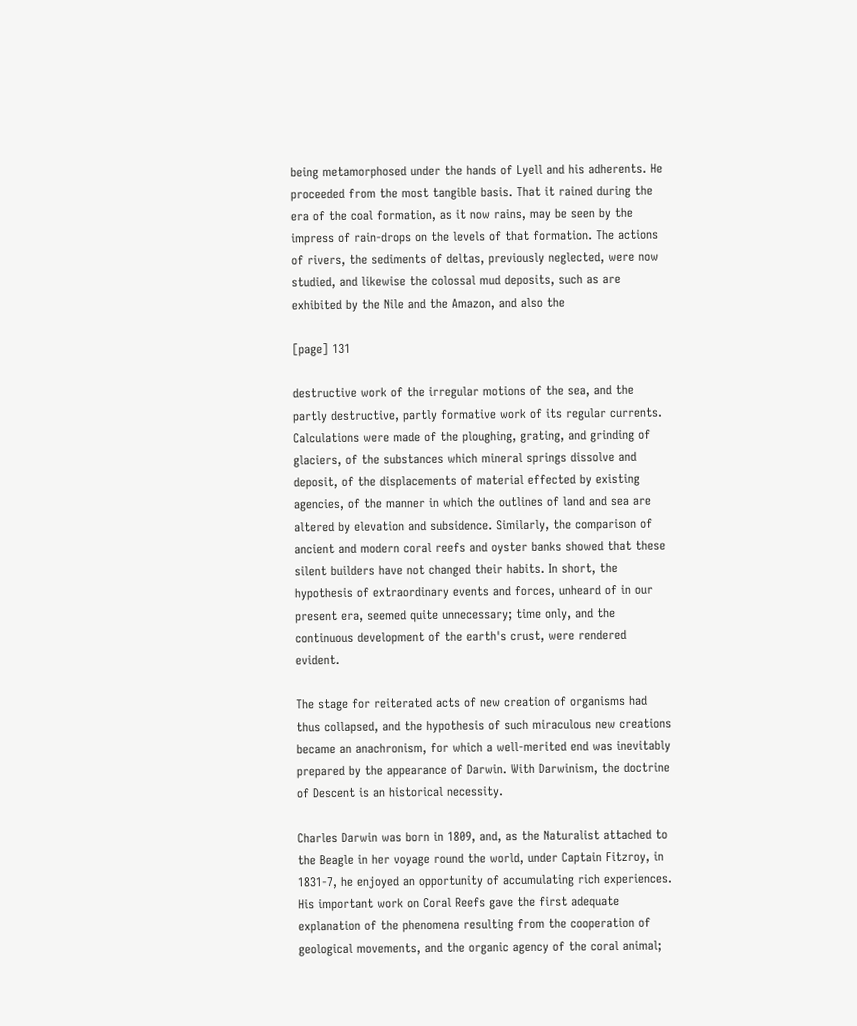being metamorphosed under the hands of Lyell and his adherents. He proceeded from the most tangible basis. That it rained during the era of the coal formation, as it now rains, may be seen by the impress of rain-drops on the levels of that formation. The actions of rivers, the sediments of deltas, previously neglected, were now studied, and likewise the colossal mud deposits, such as are exhibited by the Nile and the Amazon, and also the

[page] 131

destructive work of the irregular motions of the sea, and the partly destructive, partly formative work of its regular currents. Calculations were made of the ploughing, grating, and grinding of glaciers, of the substances which mineral springs dissolve and deposit, of the displacements of material effected by existing agencies, of the manner in which the outlines of land and sea are altered by elevation and subsidence. Similarly, the comparison of ancient and modern coral reefs and oyster banks showed that these silent builders have not changed their habits. In short, the hypothesis of extraordinary events and forces, unheard of in our present era, seemed quite unnecessary; time only, and the continuous development of the earth's crust, were rendered evident.

The stage for reiterated acts of new creation of organisms had thus collapsed, and the hypothesis of such miraculous new creations became an anachronism, for which a well-merited end was inevitably prepared by the appearance of Darwin. With Darwinism, the doctrine of Descent is an historical necessity.

Charles Darwin was born in 1809, and, as the Naturalist attached to the Beagle in her voyage round the world, under Captain Fitzroy, in 1831-7, he enjoyed an opportunity of accumulating rich experiences. His important work on Coral Reefs gave the first adequate explanation of the phenomena resulting from the cooperation of geological movements, and the organic agency of the coral animal;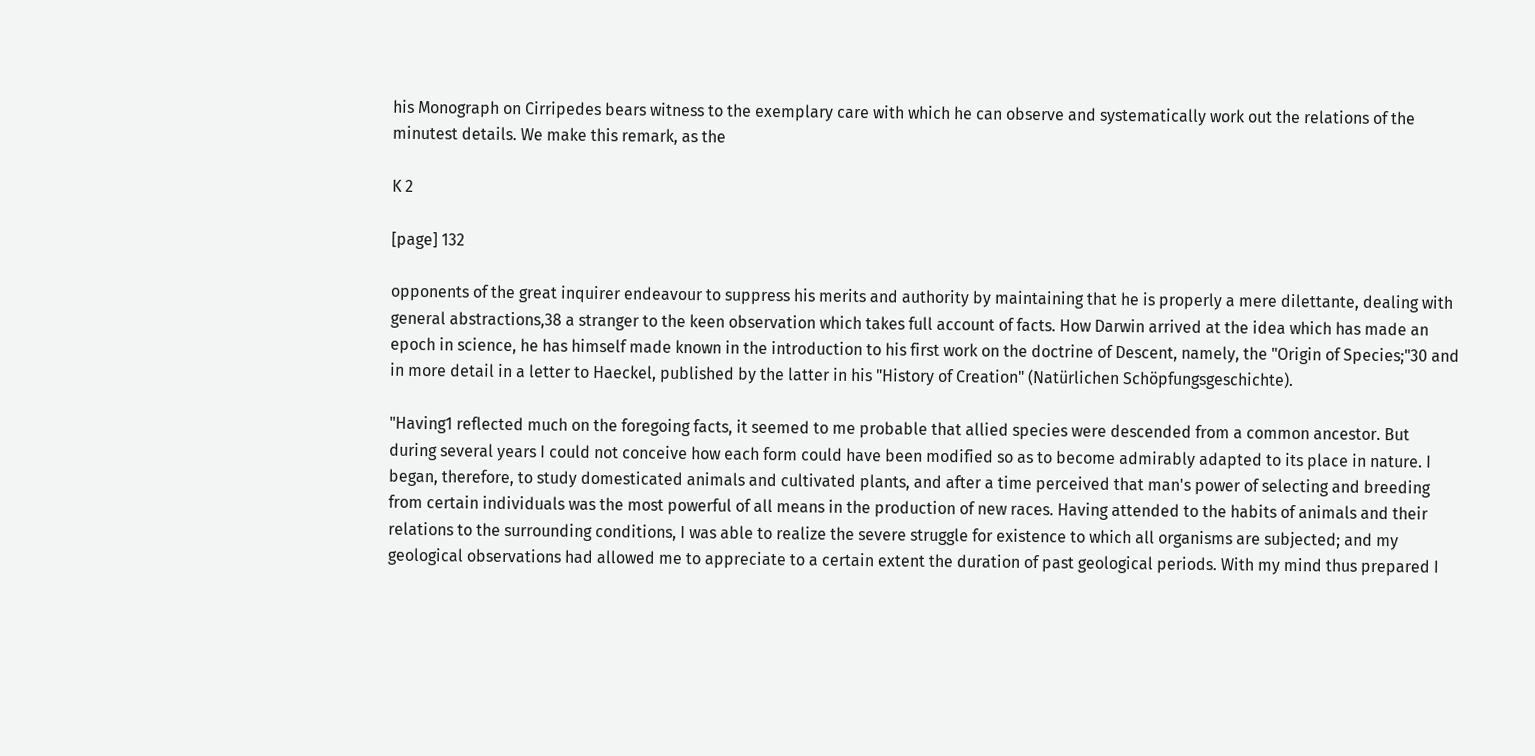his Monograph on Cirripedes bears witness to the exemplary care with which he can observe and systematically work out the relations of the minutest details. We make this remark, as the

K 2

[page] 132

opponents of the great inquirer endeavour to suppress his merits and authority by maintaining that he is properly a mere dilettante, dealing with general abstractions,38 a stranger to the keen observation which takes full account of facts. How Darwin arrived at the idea which has made an epoch in science, he has himself made known in the introduction to his first work on the doctrine of Descent, namely, the "Origin of Species;"30 and in more detail in a letter to Haeckel, published by the latter in his "History of Creation" (Natürlichen Schöpfungsgeschichte).

"Having1 reflected much on the foregoing facts, it seemed to me probable that allied species were descended from a common ancestor. But during several years I could not conceive how each form could have been modified so as to become admirably adapted to its place in nature. I began, therefore, to study domesticated animals and cultivated plants, and after a time perceived that man's power of selecting and breeding from certain individuals was the most powerful of all means in the production of new races. Having attended to the habits of animals and their relations to the surrounding conditions, I was able to realize the severe struggle for existence to which all organisms are subjected; and my geological observations had allowed me to appreciate to a certain extent the duration of past geological periods. With my mind thus prepared I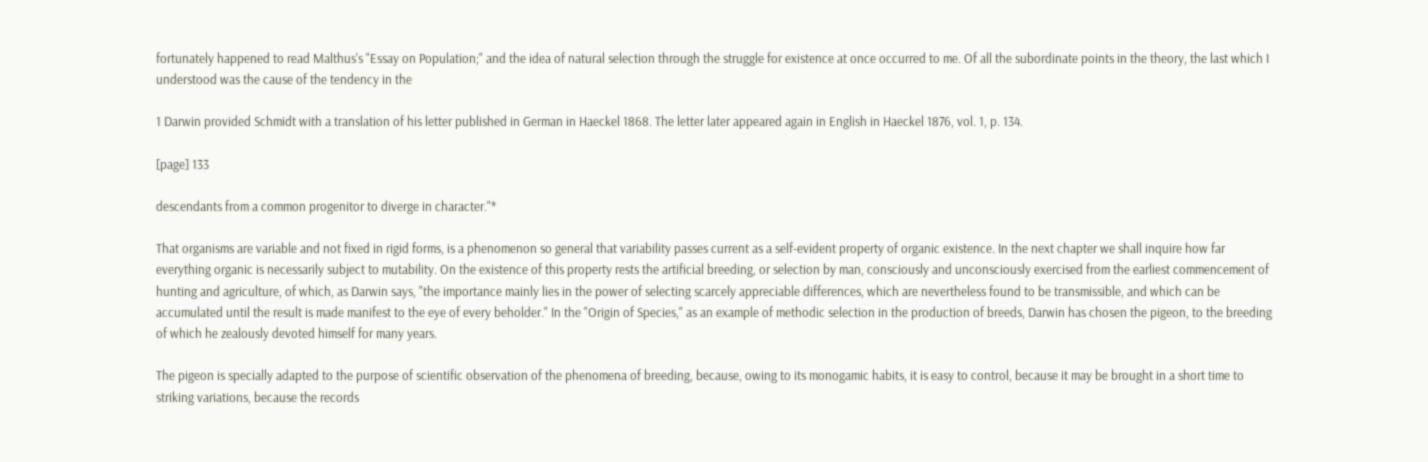fortunately happened to read Malthus's "Essay on Population;" and the idea of natural selection through the struggle for existence at once occurred to me. Of all the subordinate points in the theory, the last which I understood was the cause of the tendency in the

1 Darwin provided Schmidt with a translation of his letter published in German in Haeckel 1868. The letter later appeared again in English in Haeckel 1876, vol. 1, p. 134.

[page] 133

descendants from a common progenitor to diverge in character."*

That organisms are variable and not fixed in rigid forms, is a phenomenon so general that variability passes current as a self-evident property of organic existence. In the next chapter we shall inquire how far everything organic is necessarily subject to mutability. On the existence of this property rests the artificial breeding, or selection by man, consciously and unconsciously exercised from the earliest commencement of hunting and agriculture, of which, as Darwin says, "the importance mainly lies in the power of selecting scarcely appreciable differences, which are nevertheless found to be transmissible, and which can be accumulated until the result is made manifest to the eye of every beholder." In the "Origin of Species," as an example of methodic selection in the production of breeds, Darwin has chosen the pigeon, to the breeding of which he zealously devoted himself for many years.

The pigeon is specially adapted to the purpose of scientific observation of the phenomena of breeding, because, owing to its monogamic habits, it is easy to control, because it may be brought in a short time to striking variations, because the records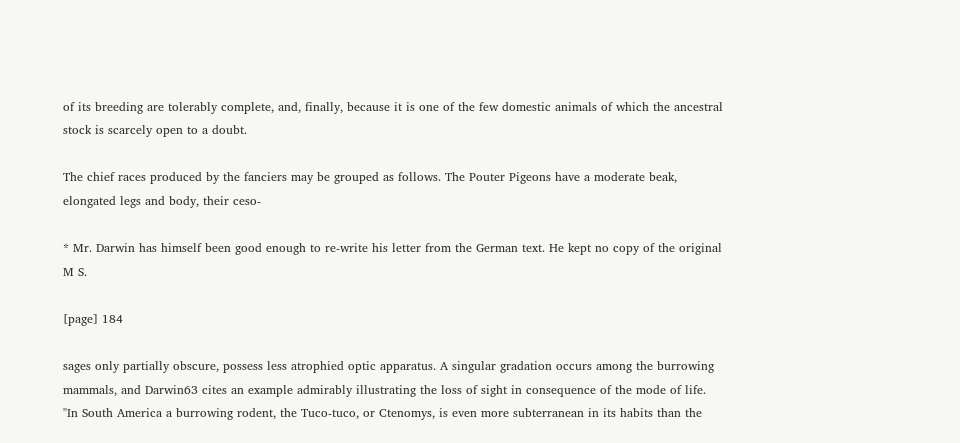of its breeding are tolerably complete, and, finally, because it is one of the few domestic animals of which the ancestral stock is scarcely open to a doubt.

The chief races produced by the fanciers may be grouped as follows. The Pouter Pigeons have a moderate beak, elongated legs and body, their ceso-

* Mr. Darwin has himself been good enough to re-write his letter from the German text. He kept no copy of the original M S.

[page] 184

sages only partially obscure, possess less atrophied optic apparatus. A singular gradation occurs among the burrowing mammals, and Darwin63 cites an example admirably illustrating the loss of sight in consequence of the mode of life. "In South America a burrowing rodent, the Tuco-tuco, or Ctenomys, is even more subterranean in its habits than the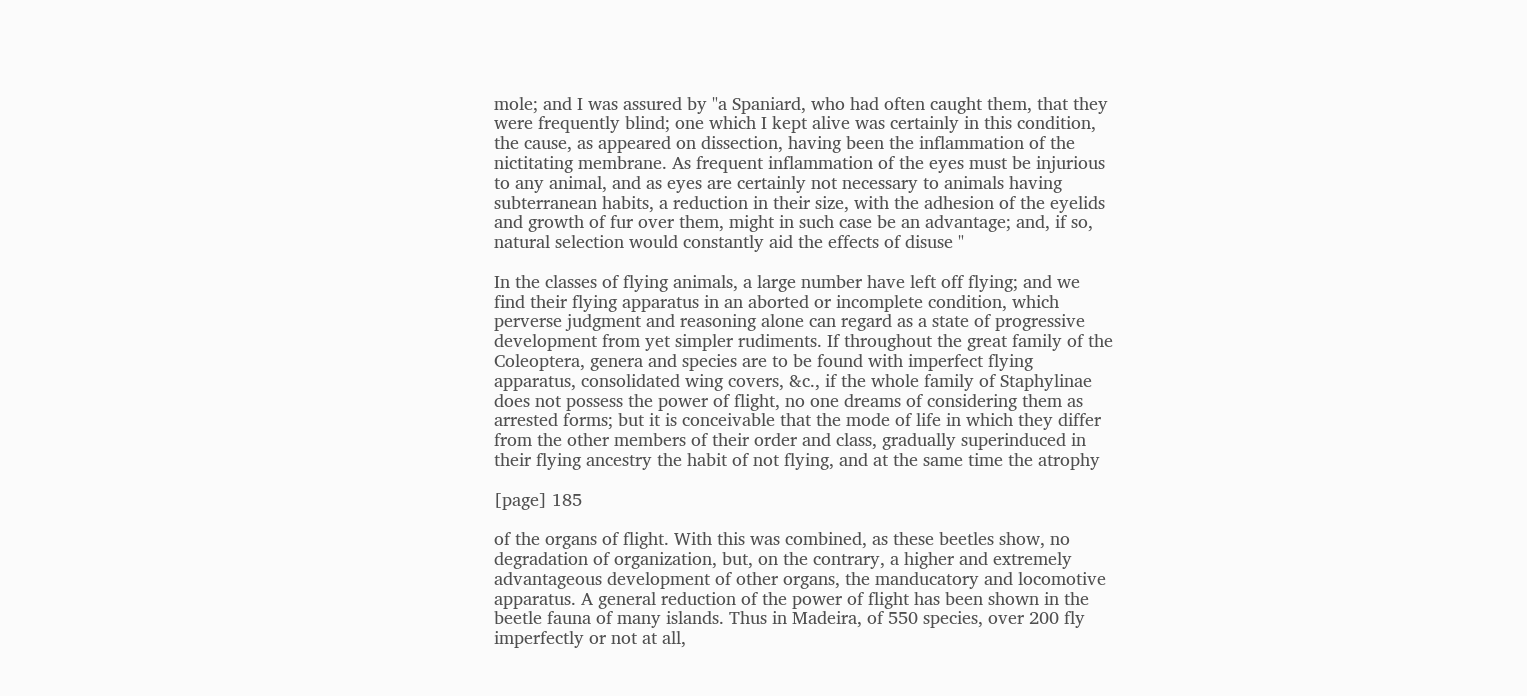mole; and I was assured by "a Spaniard, who had often caught them, that they were frequently blind; one which I kept alive was certainly in this condition, the cause, as appeared on dissection, having been the inflammation of the nictitating membrane. As frequent inflammation of the eyes must be injurious to any animal, and as eyes are certainly not necessary to animals having subterranean habits, a reduction in their size, with the adhesion of the eyelids and growth of fur over them, might in such case be an advantage; and, if so, natural selection would constantly aid the effects of disuse "

In the classes of flying animals, a large number have left off flying; and we find their flying apparatus in an aborted or incomplete condition, which perverse judgment and reasoning alone can regard as a state of progressive development from yet simpler rudiments. If throughout the great family of the Coleoptera, genera and species are to be found with imperfect flying apparatus, consolidated wing covers, &c., if the whole family of Staphylinae does not possess the power of flight, no one dreams of considering them as arrested forms; but it is conceivable that the mode of life in which they differ from the other members of their order and class, gradually superinduced in their flying ancestry the habit of not flying, and at the same time the atrophy

[page] 185

of the organs of flight. With this was combined, as these beetles show, no degradation of organization, but, on the contrary, a higher and extremely advantageous development of other organs, the manducatory and locomotive apparatus. A general reduction of the power of flight has been shown in the beetle fauna of many islands. Thus in Madeira, of 550 species, over 200 fly imperfectly or not at all,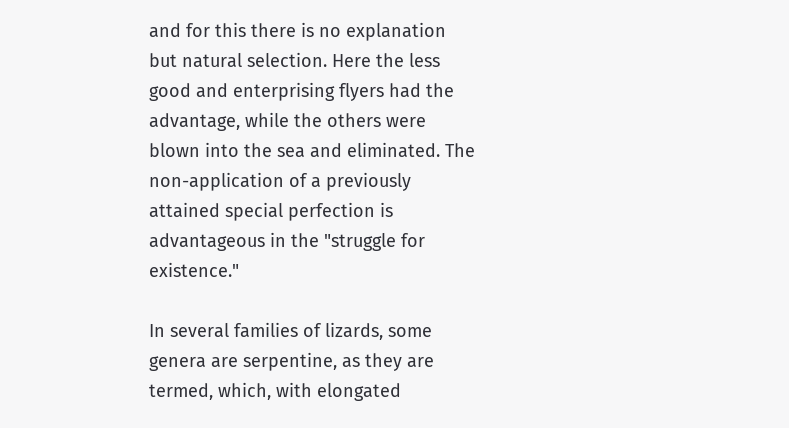and for this there is no explanation but natural selection. Here the less good and enterprising flyers had the advantage, while the others were blown into the sea and eliminated. The non-application of a previously attained special perfection is advantageous in the "struggle for existence."

In several families of lizards, some genera are serpentine, as they are termed, which, with elongated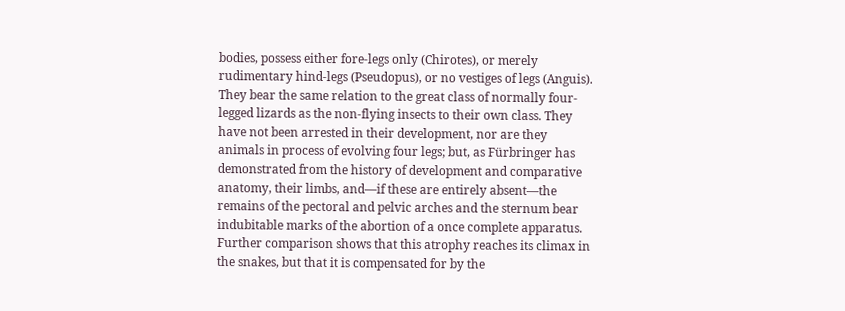bodies, possess either fore-legs only (Chirotes), or merely rudimentary hind-legs (Pseudopus), or no vestiges of legs (Anguis). They bear the same relation to the great class of normally four-legged lizards as the non-flying insects to their own class. They have not been arrested in their development, nor are they animals in process of evolving four legs; but, as Fürbringer has demonstrated from the history of development and comparative anatomy, their limbs, and—if these are entirely absent—the remains of the pectoral and pelvic arches and the sternum bear indubitable marks of the abortion of a once complete apparatus. Further comparison shows that this atrophy reaches its climax in the snakes, but that it is compensated for by the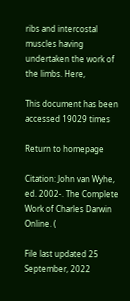ribs and intercostal muscles having undertaken the work of the limbs. Here,

This document has been accessed 19029 times

Return to homepage

Citation: John van Wyhe, ed. 2002-. The Complete Work of Charles Darwin Online. (

File last updated 25 September, 2022